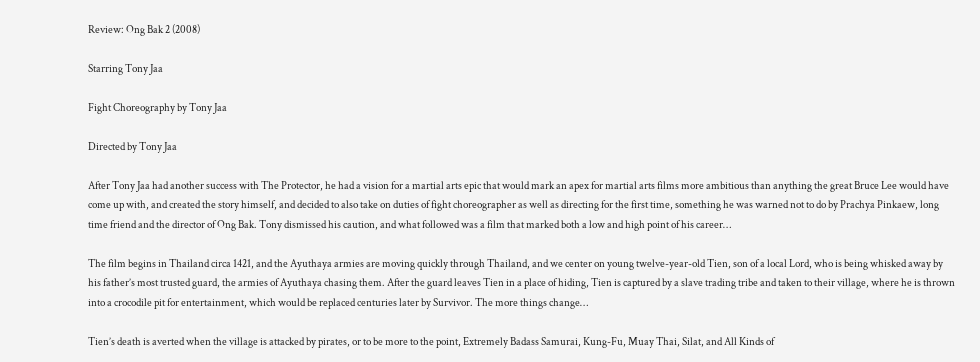Review: Ong Bak 2 (2008)

Starring Tony Jaa

Fight Choreography by Tony Jaa

Directed by Tony Jaa

After Tony Jaa had another success with The Protector, he had a vision for a martial arts epic that would mark an apex for martial arts films more ambitious than anything the great Bruce Lee would have come up with, and created the story himself, and decided to also take on duties of fight choreographer as well as directing for the first time, something he was warned not to do by Prachya Pinkaew, long time friend and the director of Ong Bak. Tony dismissed his caution, and what followed was a film that marked both a low and high point of his career…

The film begins in Thailand circa 1421, and the Ayuthaya armies are moving quickly through Thailand, and we center on young twelve-year-old Tien, son of a local Lord, who is being whisked away by his father’s most trusted guard, the armies of Ayuthaya chasing them. After the guard leaves Tien in a place of hiding, Tien is captured by a slave trading tribe and taken to their village, where he is thrown into a crocodile pit for entertainment, which would be replaced centuries later by Survivor. The more things change…

Tien’s death is averted when the village is attacked by pirates, or to be more to the point, Extremely Badass Samurai, Kung-Fu, Muay Thai, Silat, and All Kinds of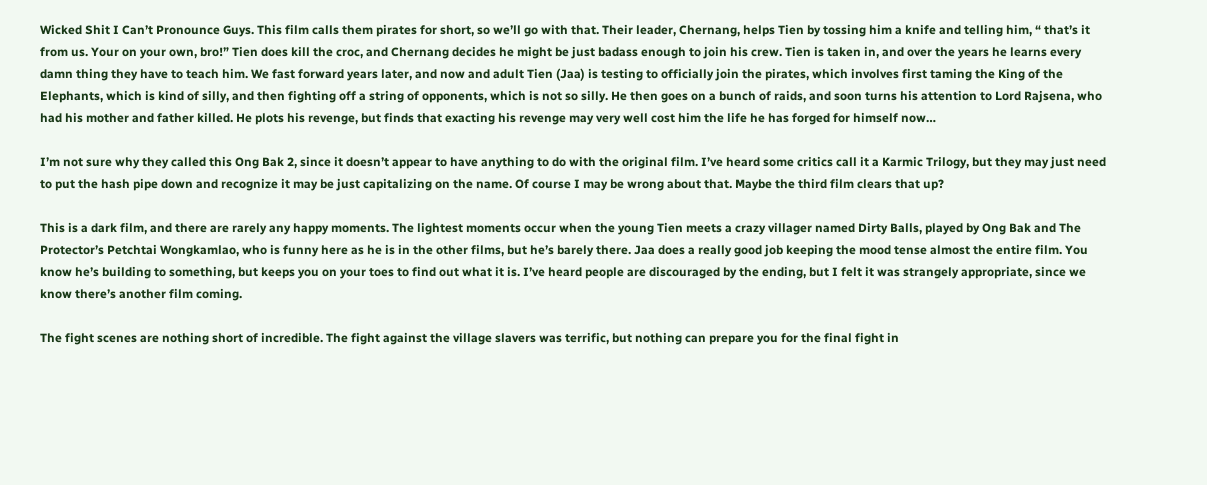Wicked Shit I Can’t Pronounce Guys. This film calls them pirates for short, so we’ll go with that. Their leader, Chernang, helps Tien by tossing him a knife and telling him, “ that’s it from us. Your on your own, bro!” Tien does kill the croc, and Chernang decides he might be just badass enough to join his crew. Tien is taken in, and over the years he learns every damn thing they have to teach him. We fast forward years later, and now and adult Tien (Jaa) is testing to officially join the pirates, which involves first taming the King of the Elephants, which is kind of silly, and then fighting off a string of opponents, which is not so silly. He then goes on a bunch of raids, and soon turns his attention to Lord Rajsena, who had his mother and father killed. He plots his revenge, but finds that exacting his revenge may very well cost him the life he has forged for himself now…

I’m not sure why they called this Ong Bak 2, since it doesn’t appear to have anything to do with the original film. I’ve heard some critics call it a Karmic Trilogy, but they may just need to put the hash pipe down and recognize it may be just capitalizing on the name. Of course I may be wrong about that. Maybe the third film clears that up?

This is a dark film, and there are rarely any happy moments. The lightest moments occur when the young Tien meets a crazy villager named Dirty Balls, played by Ong Bak and The Protector’s Petchtai Wongkamlao, who is funny here as he is in the other films, but he’s barely there. Jaa does a really good job keeping the mood tense almost the entire film. You know he’s building to something, but keeps you on your toes to find out what it is. I’ve heard people are discouraged by the ending, but I felt it was strangely appropriate, since we know there’s another film coming.

The fight scenes are nothing short of incredible. The fight against the village slavers was terrific, but nothing can prepare you for the final fight in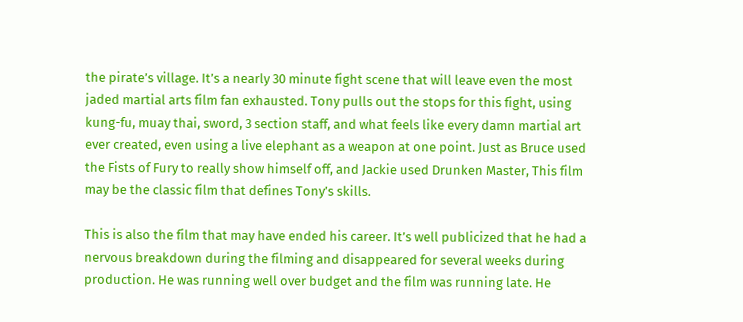the pirate’s village. It’s a nearly 30 minute fight scene that will leave even the most jaded martial arts film fan exhausted. Tony pulls out the stops for this fight, using kung-fu, muay thai, sword, 3 section staff, and what feels like every damn martial art ever created, even using a live elephant as a weapon at one point. Just as Bruce used the Fists of Fury to really show himself off, and Jackie used Drunken Master, This film may be the classic film that defines Tony’s skills.

This is also the film that may have ended his career. It’s well publicized that he had a nervous breakdown during the filming and disappeared for several weeks during production. He was running well over budget and the film was running late. He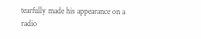tearfully made his appearance on a radio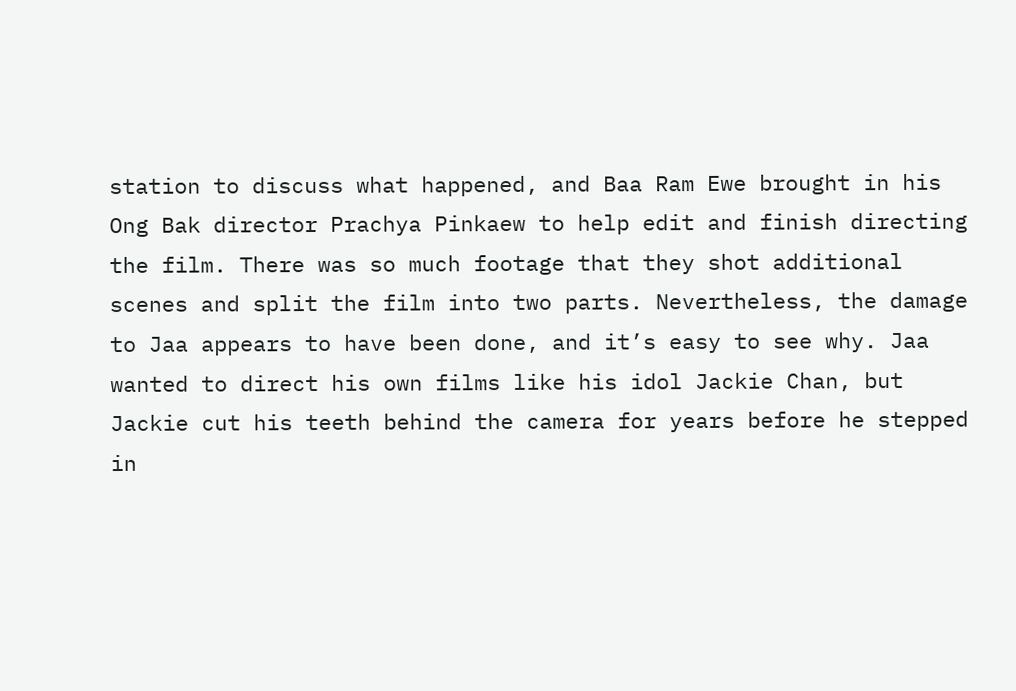station to discuss what happened, and Baa Ram Ewe brought in his Ong Bak director Prachya Pinkaew to help edit and finish directing the film. There was so much footage that they shot additional scenes and split the film into two parts. Nevertheless, the damage to Jaa appears to have been done, and it’s easy to see why. Jaa wanted to direct his own films like his idol Jackie Chan, but Jackie cut his teeth behind the camera for years before he stepped in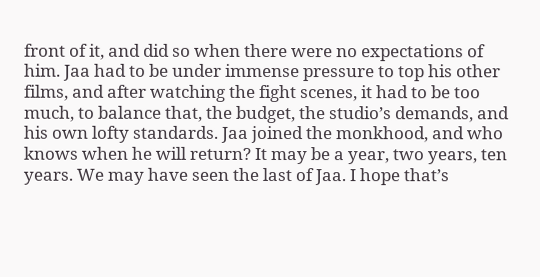front of it, and did so when there were no expectations of him. Jaa had to be under immense pressure to top his other films, and after watching the fight scenes, it had to be too much, to balance that, the budget, the studio’s demands, and his own lofty standards. Jaa joined the monkhood, and who knows when he will return? It may be a year, two years, ten years. We may have seen the last of Jaa. I hope that’s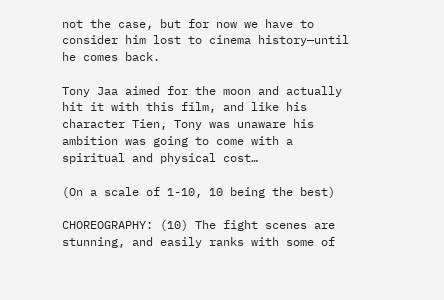not the case, but for now we have to consider him lost to cinema history—until he comes back.

Tony Jaa aimed for the moon and actually hit it with this film, and like his character Tien, Tony was unaware his ambition was going to come with a spiritual and physical cost…

(On a scale of 1-10, 10 being the best)

CHOREOGRAPHY: (10) The fight scenes are stunning, and easily ranks with some of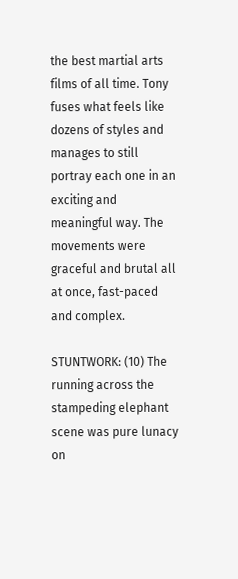the best martial arts films of all time. Tony fuses what feels like dozens of styles and manages to still portray each one in an exciting and meaningful way. The movements were graceful and brutal all at once, fast-paced and complex.

STUNTWORK: (10) The running across the stampeding elephant scene was pure lunacy on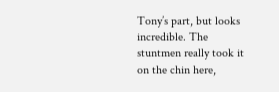Tony’s part, but looks incredible. The stuntmen really took it on the chin here,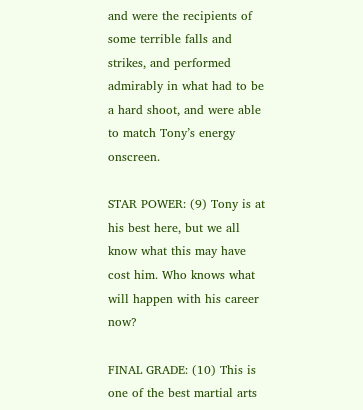and were the recipients of some terrible falls and strikes, and performed admirably in what had to be a hard shoot, and were able to match Tony’s energy onscreen.

STAR POWER: (9) Tony is at his best here, but we all know what this may have cost him. Who knows what will happen with his career now?

FINAL GRADE: (10) This is one of the best martial arts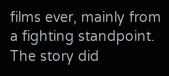films ever, mainly from a fighting standpoint. The story did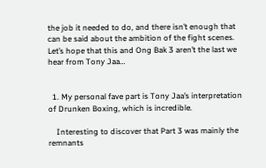the job it needed to do, and there isn’t enough that can be said about the ambition of the fight scenes. Let’s hope that this and Ong Bak 3 aren’t the last we hear from Tony Jaa…


  1. My personal fave part is Tony Jaa’s interpretation of Drunken Boxing, which is incredible.

    Interesting to discover that Part 3 was mainly the remnants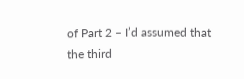of Part 2 – I’d assumed that the third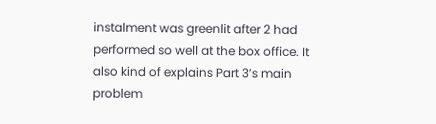instalment was greenlit after 2 had performed so well at the box office. It also kind of explains Part 3’s main problem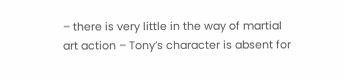– there is very little in the way of martial art action – Tony’s character is absent for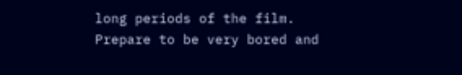long periods of the film. Prepare to be very bored and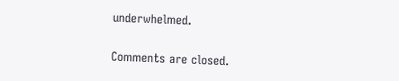underwhelmed.


Comments are closed.